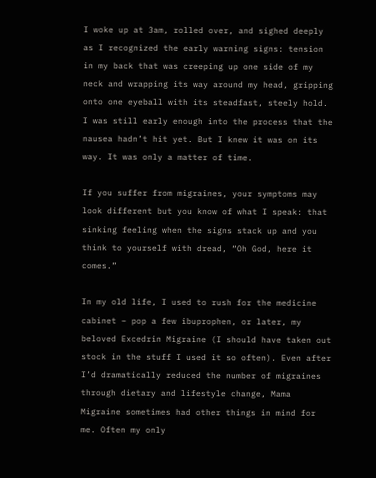I woke up at 3am, rolled over, and sighed deeply as I recognized the early warning signs: tension in my back that was creeping up one side of my neck and wrapping its way around my head, gripping onto one eyeball with its steadfast, steely hold. I was still early enough into the process that the nausea hadn’t hit yet. But I knew it was on its way. It was only a matter of time.

If you suffer from migraines, your symptoms may look different but you know of what I speak: that sinking feeling when the signs stack up and you think to yourself with dread, “Oh God, here it comes.”

In my old life, I used to rush for the medicine cabinet – pop a few ibuprophen, or later, my beloved Excedrin Migraine (I should have taken out stock in the stuff I used it so often). Even after I’d dramatically reduced the number of migraines through dietary and lifestyle change, Mama Migraine sometimes had other things in mind for me. Often my only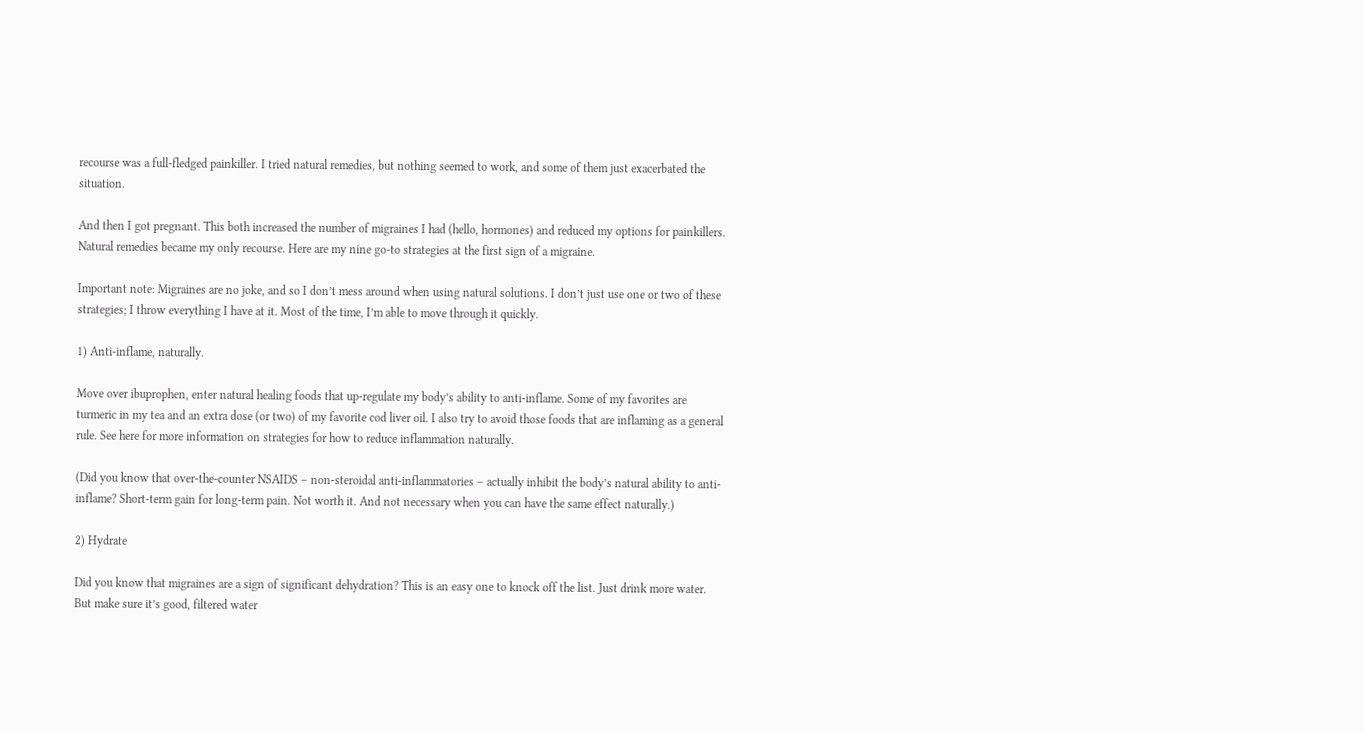recourse was a full-fledged painkiller. I tried natural remedies, but nothing seemed to work, and some of them just exacerbated the situation.

And then I got pregnant. This both increased the number of migraines I had (hello, hormones) and reduced my options for painkillers. Natural remedies became my only recourse. Here are my nine go-to strategies at the first sign of a migraine.

Important note: Migraines are no joke, and so I don’t mess around when using natural solutions. I don’t just use one or two of these strategies; I throw everything I have at it. Most of the time, I’m able to move through it quickly.

1) Anti-inflame, naturally.

Move over ibuprophen, enter natural healing foods that up-regulate my body’s ability to anti-inflame. Some of my favorites are turmeric in my tea and an extra dose (or two) of my favorite cod liver oil. I also try to avoid those foods that are inflaming as a general rule. See here for more information on strategies for how to reduce inflammation naturally.

(Did you know that over-the-counter NSAIDS – non-steroidal anti-inflammatories – actually inhibit the body’s natural ability to anti-inflame? Short-term gain for long-term pain. Not worth it. And not necessary when you can have the same effect naturally.)

2) Hydrate

Did you know that migraines are a sign of significant dehydration? This is an easy one to knock off the list. Just drink more water. But make sure it’s good, filtered water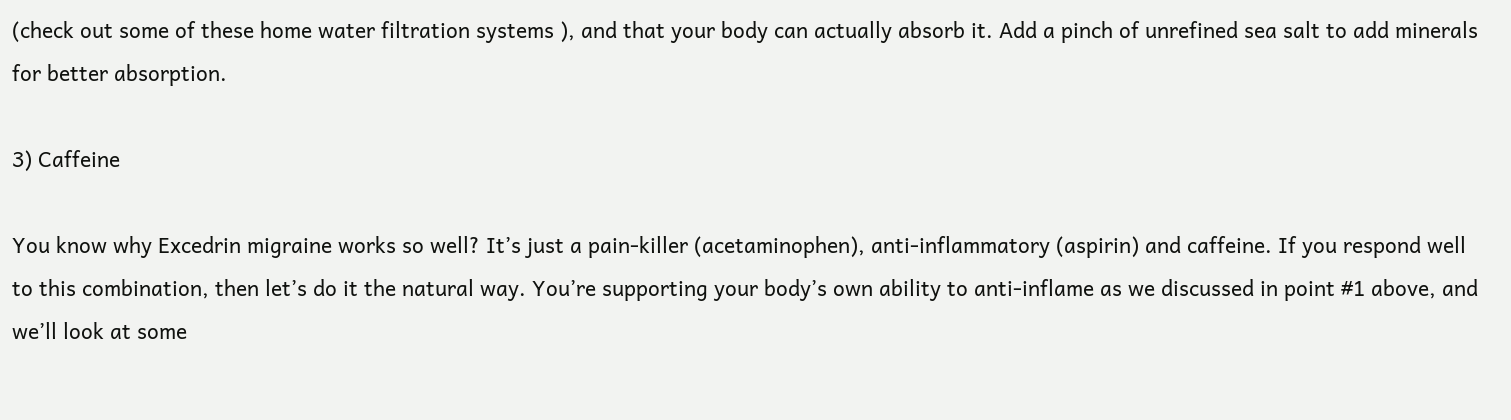(check out some of these home water filtration systems ), and that your body can actually absorb it. Add a pinch of unrefined sea salt to add minerals for better absorption.

3) Caffeine

You know why Excedrin migraine works so well? It’s just a pain-killer (acetaminophen), anti-inflammatory (aspirin) and caffeine. If you respond well to this combination, then let’s do it the natural way. You’re supporting your body’s own ability to anti-inflame as we discussed in point #1 above, and we’ll look at some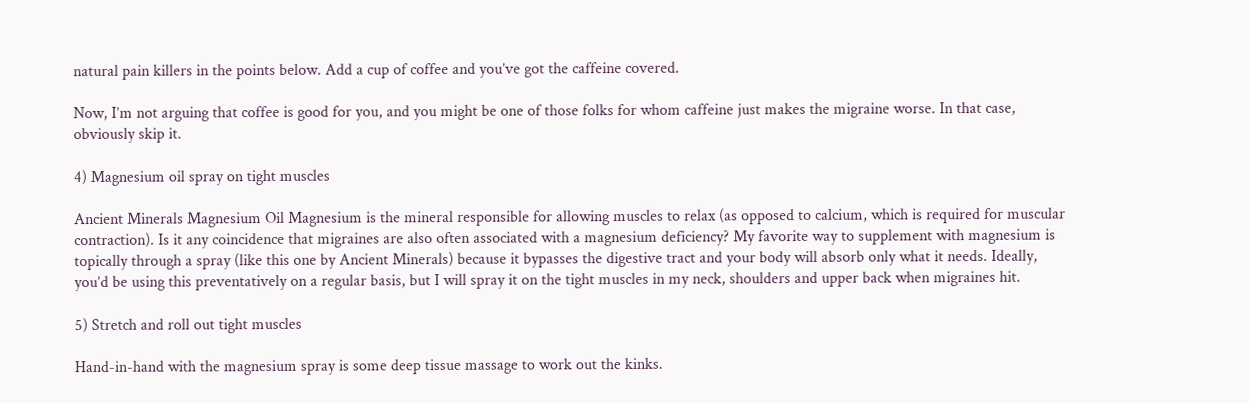natural pain killers in the points below. Add a cup of coffee and you’ve got the caffeine covered.

Now, I’m not arguing that coffee is good for you, and you might be one of those folks for whom caffeine just makes the migraine worse. In that case, obviously skip it.

4) Magnesium oil spray on tight muscles

Ancient Minerals Magnesium Oil Magnesium is the mineral responsible for allowing muscles to relax (as opposed to calcium, which is required for muscular contraction). Is it any coincidence that migraines are also often associated with a magnesium deficiency? My favorite way to supplement with magnesium is topically through a spray (like this one by Ancient Minerals) because it bypasses the digestive tract and your body will absorb only what it needs. Ideally, you’d be using this preventatively on a regular basis, but I will spray it on the tight muscles in my neck, shoulders and upper back when migraines hit.

5) Stretch and roll out tight muscles

Hand-in-hand with the magnesium spray is some deep tissue massage to work out the kinks.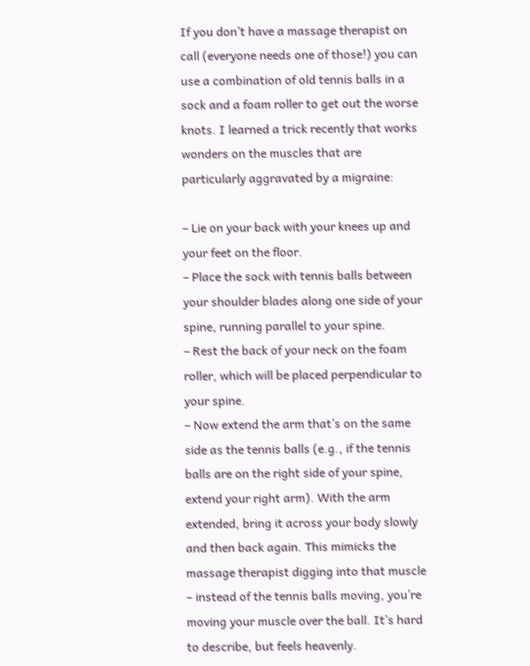If you don’t have a massage therapist on call (everyone needs one of those!) you can use a combination of old tennis balls in a sock and a foam roller to get out the worse knots. I learned a trick recently that works wonders on the muscles that are particularly aggravated by a migraine:

– Lie on your back with your knees up and your feet on the floor.
– Place the sock with tennis balls between your shoulder blades along one side of your spine, running parallel to your spine.
– Rest the back of your neck on the foam roller, which will be placed perpendicular to your spine.
– Now extend the arm that’s on the same side as the tennis balls (e.g., if the tennis balls are on the right side of your spine, extend your right arm). With the arm extended, bring it across your body slowly and then back again. This mimicks the massage therapist digging into that muscle – instead of the tennis balls moving, you’re moving your muscle over the ball. It’s hard to describe, but feels heavenly.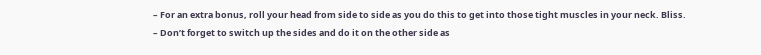– For an extra bonus, roll your head from side to side as you do this to get into those tight muscles in your neck. Bliss.
– Don’t forget to switch up the sides and do it on the other side as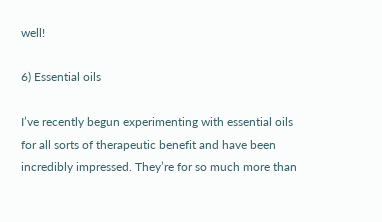well!

6) Essential oils

I’ve recently begun experimenting with essential oils for all sorts of therapeutic benefit and have been incredibly impressed. They’re for so much more than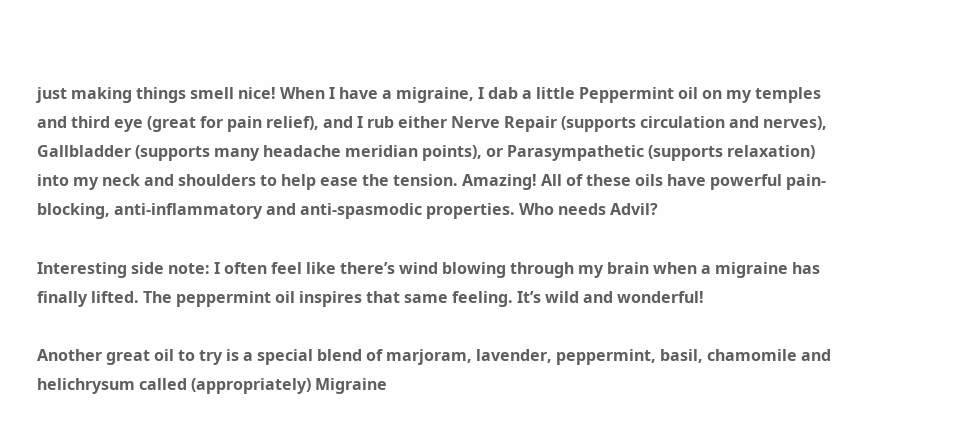just making things smell nice! When I have a migraine, I dab a little Peppermint oil on my temples and third eye (great for pain relief), and I rub either Nerve Repair (supports circulation and nerves), Gallbladder (supports many headache meridian points), or Parasympathetic (supports relaxation) into my neck and shoulders to help ease the tension. Amazing! All of these oils have powerful pain-blocking, anti-inflammatory and anti-spasmodic properties. Who needs Advil?

Interesting side note: I often feel like there’s wind blowing through my brain when a migraine has finally lifted. The peppermint oil inspires that same feeling. It’s wild and wonderful!

Another great oil to try is a special blend of marjoram, lavender, peppermint, basil, chamomile and helichrysum called (appropriately) Migraine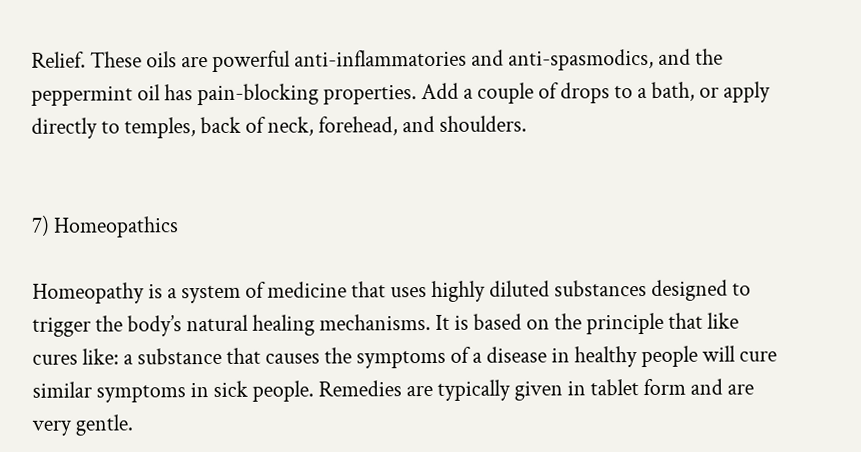Relief. These oils are powerful anti-inflammatories and anti-spasmodics, and the peppermint oil has pain-blocking properties. Add a couple of drops to a bath, or apply directly to temples, back of neck, forehead, and shoulders.


7) Homeopathics

Homeopathy is a system of medicine that uses highly diluted substances designed to trigger the body’s natural healing mechanisms. It is based on the principle that like cures like: a substance that causes the symptoms of a disease in healthy people will cure similar symptoms in sick people. Remedies are typically given in tablet form and are very gentle.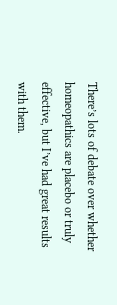There’s lots of debate over whether homeopathics are placebo or truly effective, but I’ve had great results with them.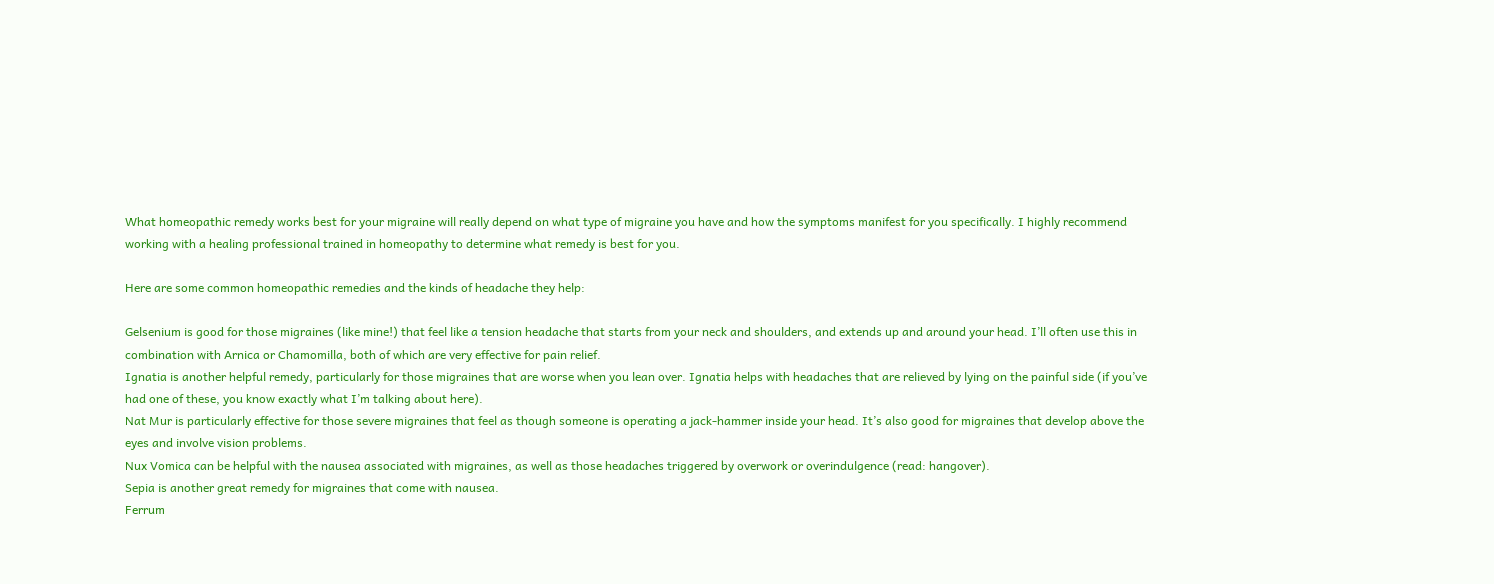What homeopathic remedy works best for your migraine will really depend on what type of migraine you have and how the symptoms manifest for you specifically. I highly recommend working with a healing professional trained in homeopathy to determine what remedy is best for you.

Here are some common homeopathic remedies and the kinds of headache they help:

Gelsenium is good for those migraines (like mine!) that feel like a tension headache that starts from your neck and shoulders, and extends up and around your head. I’ll often use this in combination with Arnica or Chamomilla, both of which are very effective for pain relief.
Ignatia is another helpful remedy, particularly for those migraines that are worse when you lean over. Ignatia helps with headaches that are relieved by lying on the painful side (if you’ve had one of these, you know exactly what I’m talking about here).
Nat Mur is particularly effective for those severe migraines that feel as though someone is operating a jack-hammer inside your head. It’s also good for migraines that develop above the eyes and involve vision problems.
Nux Vomica can be helpful with the nausea associated with migraines, as well as those headaches triggered by overwork or overindulgence (read: hangover).
Sepia is another great remedy for migraines that come with nausea.
Ferrum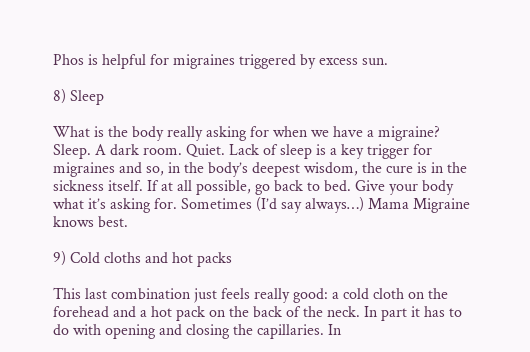Phos is helpful for migraines triggered by excess sun.

8) Sleep

What is the body really asking for when we have a migraine? Sleep. A dark room. Quiet. Lack of sleep is a key trigger for migraines and so, in the body’s deepest wisdom, the cure is in the sickness itself. If at all possible, go back to bed. Give your body what it’s asking for. Sometimes (I’d say always…) Mama Migraine knows best.

9) Cold cloths and hot packs

This last combination just feels really good: a cold cloth on the forehead and a hot pack on the back of the neck. In part it has to do with opening and closing the capillaries. In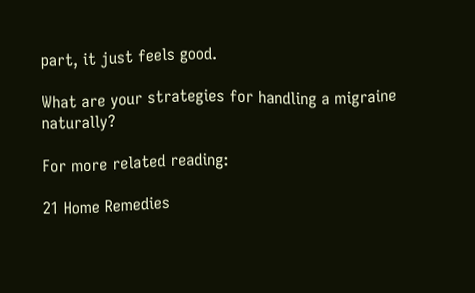part, it just feels good.

What are your strategies for handling a migraine naturally?

For more related reading:

21 Home Remedies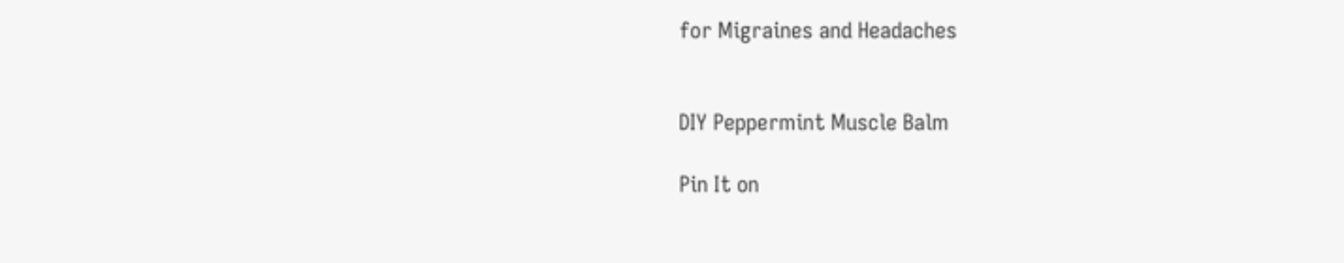for Migraines and Headaches


DIY Peppermint Muscle Balm

Pin It on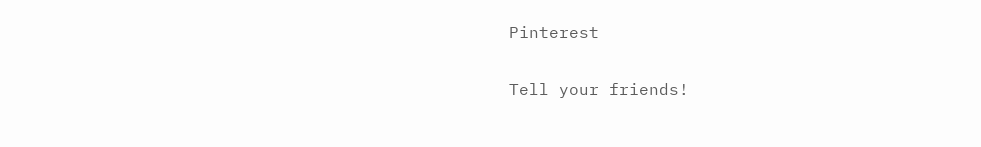Pinterest

Tell your friends!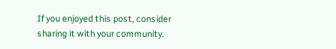If you enjoyed this post, consider sharing it with your community.